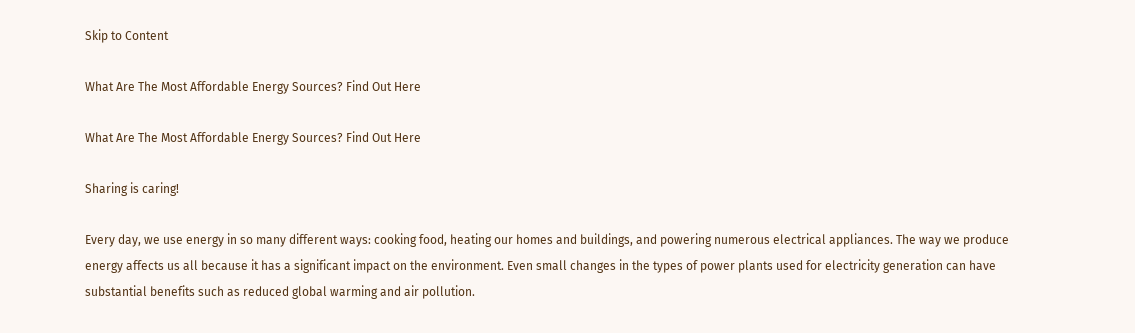Skip to Content

What Are The Most Affordable Energy Sources? Find Out Here

What Are The Most Affordable Energy Sources? Find Out Here

Sharing is caring!

Every day, we use energy in so many different ways: cooking food, heating our homes and buildings, and powering numerous electrical appliances. The way we produce energy affects us all because it has a significant impact on the environment. Even small changes in the types of power plants used for electricity generation can have substantial benefits such as reduced global warming and air pollution.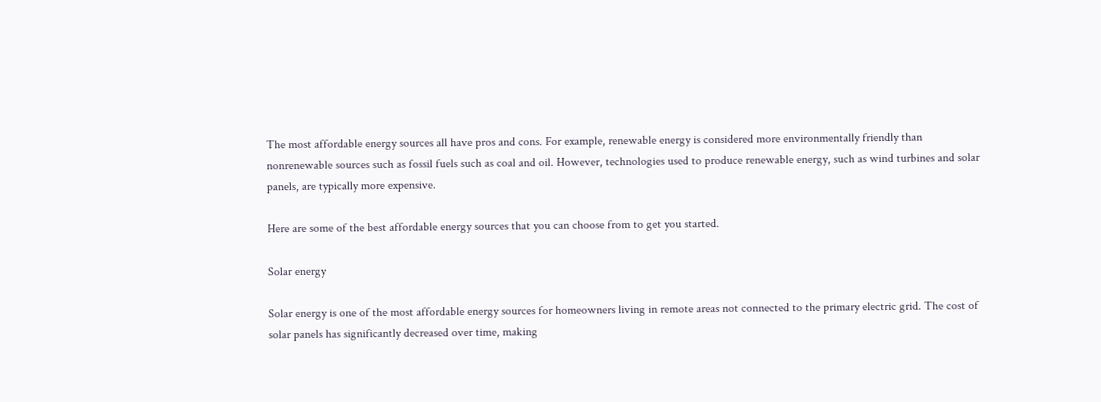The most affordable energy sources all have pros and cons. For example, renewable energy is considered more environmentally friendly than nonrenewable sources such as fossil fuels such as coal and oil. However, technologies used to produce renewable energy, such as wind turbines and solar panels, are typically more expensive.

Here are some of the best affordable energy sources that you can choose from to get you started.

Solar energy

Solar energy is one of the most affordable energy sources for homeowners living in remote areas not connected to the primary electric grid. The cost of solar panels has significantly decreased over time, making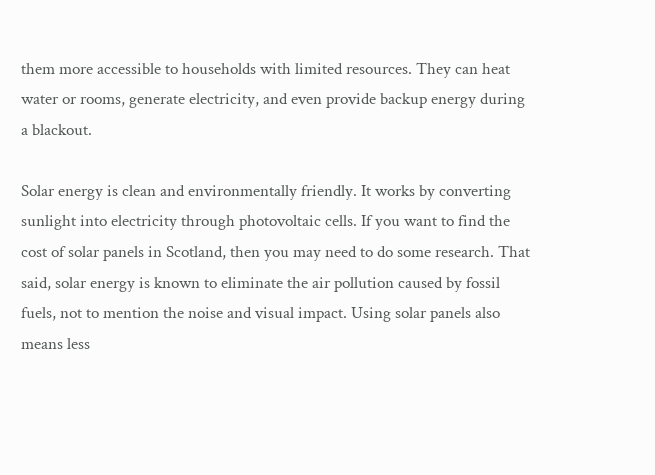them more accessible to households with limited resources. They can heat water or rooms, generate electricity, and even provide backup energy during a blackout.

Solar energy is clean and environmentally friendly. It works by converting sunlight into electricity through photovoltaic cells. If you want to find the cost of solar panels in Scotland, then you may need to do some research. That said, solar energy is known to eliminate the air pollution caused by fossil fuels, not to mention the noise and visual impact. Using solar panels also means less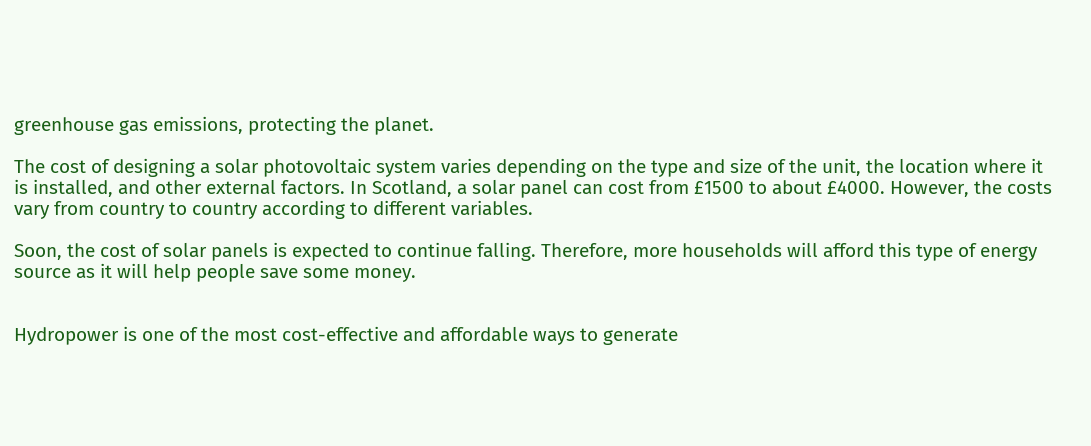greenhouse gas emissions, protecting the planet.

The cost of designing a solar photovoltaic system varies depending on the type and size of the unit, the location where it is installed, and other external factors. In Scotland, a solar panel can cost from £1500 to about £4000. However, the costs vary from country to country according to different variables.

Soon, the cost of solar panels is expected to continue falling. Therefore, more households will afford this type of energy source as it will help people save some money.


Hydropower is one of the most cost-effective and affordable ways to generate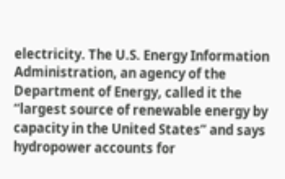electricity. The U.S. Energy Information Administration, an agency of the Department of Energy, called it the “largest source of renewable energy by capacity in the United States” and says hydropower accounts for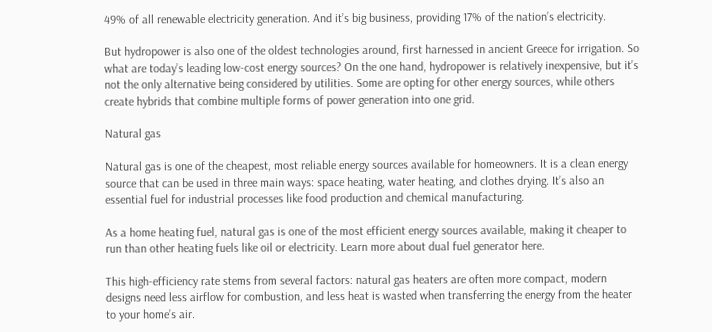49% of all renewable electricity generation. And it’s big business, providing 17% of the nation’s electricity.

But hydropower is also one of the oldest technologies around, first harnessed in ancient Greece for irrigation. So what are today’s leading low-cost energy sources? On the one hand, hydropower is relatively inexpensive, but it’s not the only alternative being considered by utilities. Some are opting for other energy sources, while others create hybrids that combine multiple forms of power generation into one grid.

Natural gas

Natural gas is one of the cheapest, most reliable energy sources available for homeowners. It is a clean energy source that can be used in three main ways: space heating, water heating, and clothes drying. It’s also an essential fuel for industrial processes like food production and chemical manufacturing.

As a home heating fuel, natural gas is one of the most efficient energy sources available, making it cheaper to run than other heating fuels like oil or electricity. Learn more about dual fuel generator here.

This high-efficiency rate stems from several factors: natural gas heaters are often more compact, modern designs need less airflow for combustion, and less heat is wasted when transferring the energy from the heater to your home’s air.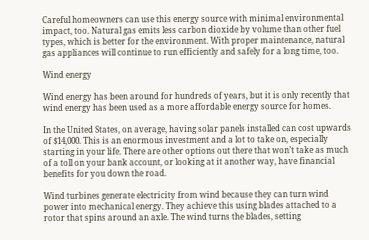Careful homeowners can use this energy source with minimal environmental impact, too. Natural gas emits less carbon dioxide by volume than other fuel types, which is better for the environment. With proper maintenance, natural gas appliances will continue to run efficiently and safely for a long time, too.

Wind energy

Wind energy has been around for hundreds of years, but it is only recently that wind energy has been used as a more affordable energy source for homes.

In the United States, on average, having solar panels installed can cost upwards of $14,000. This is an enormous investment and a lot to take on, especially starting in your life. There are other options out there that won’t take as much of a toll on your bank account, or looking at it another way, have financial benefits for you down the road.

Wind turbines generate electricity from wind because they can turn wind power into mechanical energy. They achieve this using blades attached to a rotor that spins around an axle. The wind turns the blades, setting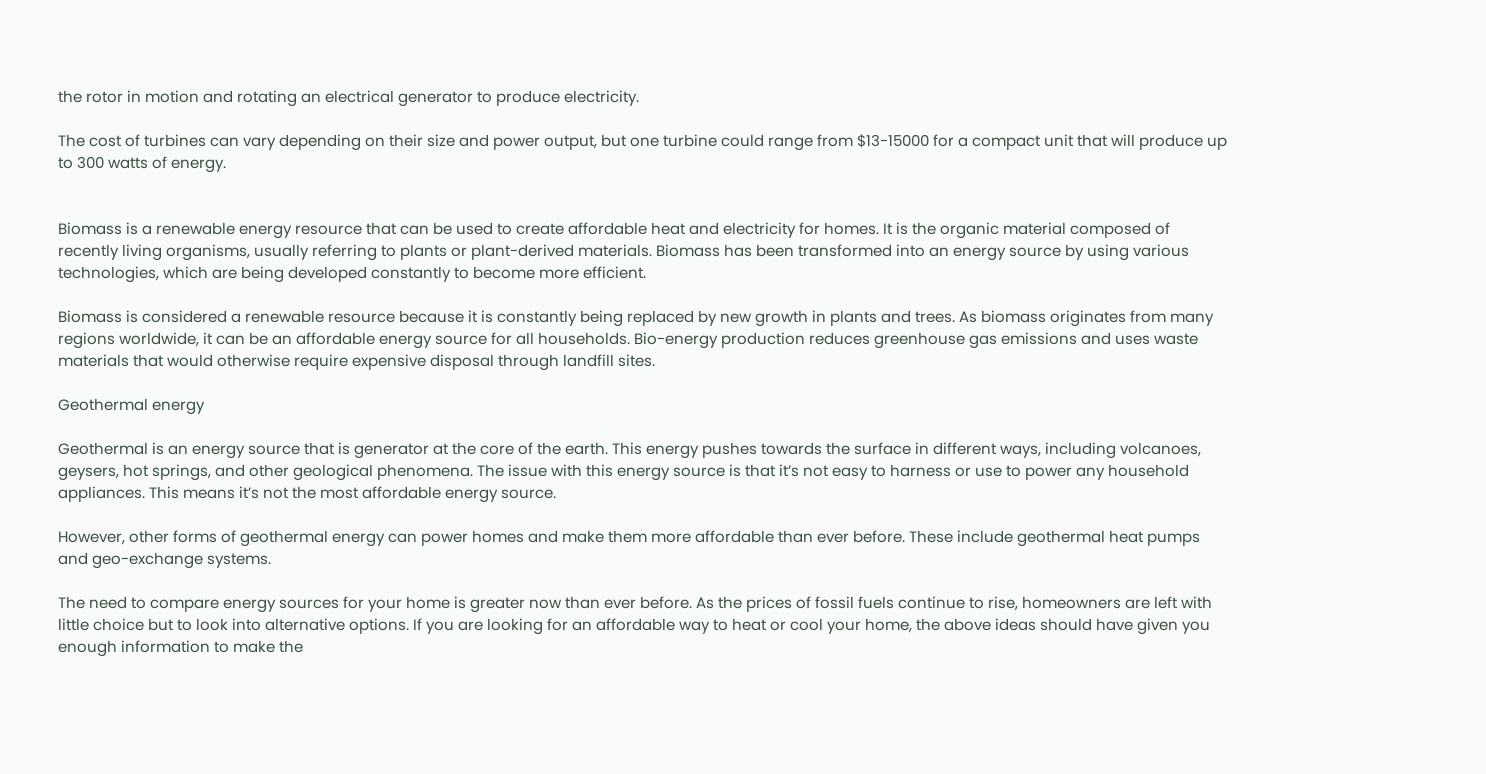the rotor in motion and rotating an electrical generator to produce electricity.

The cost of turbines can vary depending on their size and power output, but one turbine could range from $13-15000 for a compact unit that will produce up to 300 watts of energy.


Biomass is a renewable energy resource that can be used to create affordable heat and electricity for homes. It is the organic material composed of recently living organisms, usually referring to plants or plant-derived materials. Biomass has been transformed into an energy source by using various technologies, which are being developed constantly to become more efficient.

Biomass is considered a renewable resource because it is constantly being replaced by new growth in plants and trees. As biomass originates from many regions worldwide, it can be an affordable energy source for all households. Bio-energy production reduces greenhouse gas emissions and uses waste materials that would otherwise require expensive disposal through landfill sites.

Geothermal energy

Geothermal is an energy source that is generator at the core of the earth. This energy pushes towards the surface in different ways, including volcanoes, geysers, hot springs, and other geological phenomena. The issue with this energy source is that it’s not easy to harness or use to power any household appliances. This means it’s not the most affordable energy source.

However, other forms of geothermal energy can power homes and make them more affordable than ever before. These include geothermal heat pumps and geo-exchange systems.

The need to compare energy sources for your home is greater now than ever before. As the prices of fossil fuels continue to rise, homeowners are left with little choice but to look into alternative options. If you are looking for an affordable way to heat or cool your home, the above ideas should have given you enough information to make the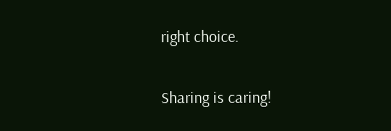right choice.

Sharing is caring!